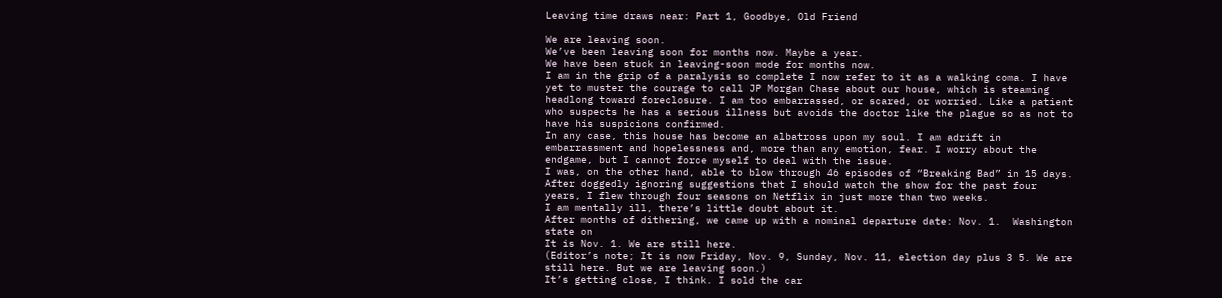Leaving time draws near: Part 1, Goodbye, Old Friend

We are leaving soon.
We’ve been leaving soon for months now. Maybe a year.
We have been stuck in leaving-soon mode for months now.
I am in the grip of a paralysis so complete I now refer to it as a walking coma. I have yet to muster the courage to call JP Morgan Chase about our house, which is steaming headlong toward foreclosure. I am too embarrassed, or scared, or worried. Like a patient who suspects he has a serious illness but avoids the doctor like the plague so as not to have his suspicions confirmed.
In any case, this house has become an albatross upon my soul. I am adrift in embarrassment and hopelessness and, more than any emotion, fear. I worry about the endgame, but I cannot force myself to deal with the issue.
I was, on the other hand, able to blow through 46 episodes of “Breaking Bad” in 15 days. After doggedly ignoring suggestions that I should watch the show for the past four years, I flew through four seasons on Netflix in just more than two weeks.
I am mentally ill, there’s little doubt about it.
After months of dithering, we came up with a nominal departure date: Nov. 1.  Washington state on
It is Nov. 1. We are still here.
(Editor’s note; It is now Friday, Nov. 9, Sunday, Nov. 11, election day plus 3 5. We are still here. But we are leaving soon.)
It’s getting close, I think. I sold the car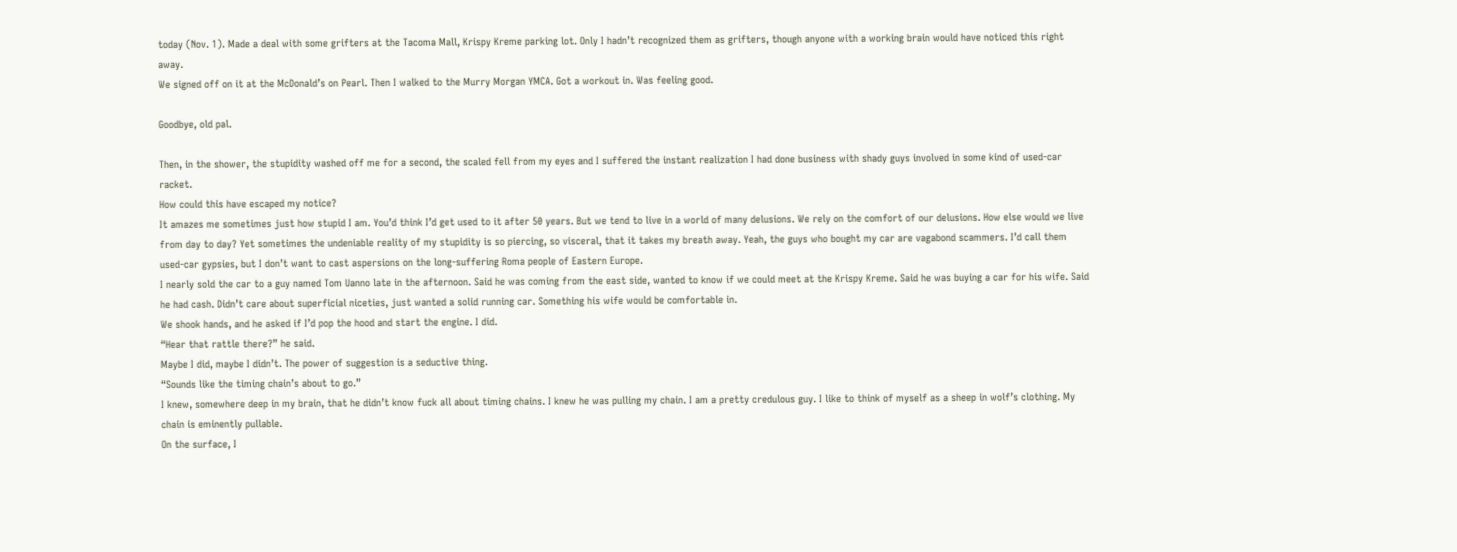today (Nov. 1). Made a deal with some grifters at the Tacoma Mall, Krispy Kreme parking lot. Only I hadn’t recognized them as grifters, though anyone with a working brain would have noticed this right away.
We signed off on it at the McDonald’s on Pearl. Then I walked to the Murry Morgan YMCA. Got a workout in. Was feeling good.

Goodbye, old pal.

Then, in the shower, the stupidity washed off me for a second, the scaled fell from my eyes and I suffered the instant realization I had done business with shady guys involved in some kind of used-car racket.
How could this have escaped my notice?
It amazes me sometimes just how stupid I am. You’d think I’d get used to it after 50 years. But we tend to live in a world of many delusions. We rely on the comfort of our delusions. How else would we live from day to day? Yet sometimes the undeniable reality of my stupidity is so piercing, so visceral, that it takes my breath away. Yeah, the guys who bought my car are vagabond scammers. I’d call them used-car gypsies, but I don’t want to cast aspersions on the long-suffering Roma people of Eastern Europe.
I nearly sold the car to a guy named Tom Uanno late in the afternoon. Said he was coming from the east side, wanted to know if we could meet at the Krispy Kreme. Said he was buying a car for his wife. Said he had cash. Didn’t care about superficial niceties, just wanted a solid running car. Something his wife would be comfortable in.
We shook hands, and he asked if I’d pop the hood and start the engine. I did.
“Hear that rattle there?” he said.
Maybe I did, maybe I didn’t. The power of suggestion is a seductive thing.
“Sounds like the timing chain’s about to go.”
I knew, somewhere deep in my brain, that he didn’t know fuck all about timing chains. I knew he was pulling my chain. I am a pretty credulous guy. I like to think of myself as a sheep in wolf’s clothing. My chain is eminently pullable.
On the surface, I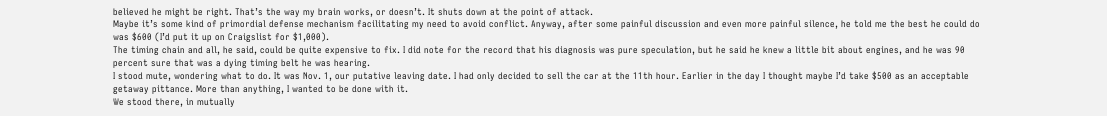believed he might be right. That’s the way my brain works, or doesn’t. It shuts down at the point of attack.
Maybe it’s some kind of primordial defense mechanism facilitating my need to avoid conflict. Anyway, after some painful discussion and even more painful silence, he told me the best he could do was $600 (I’d put it up on Craigslist for $1,000).
The timing chain and all, he said, could be quite expensive to fix. I did note for the record that his diagnosis was pure speculation, but he said he knew a little bit about engines, and he was 90 percent sure that was a dying timing belt he was hearing.
I stood mute, wondering what to do. It was Nov. 1, our putative leaving date. I had only decided to sell the car at the 11th hour. Earlier in the day I thought maybe I’d take $500 as an acceptable getaway pittance. More than anything, I wanted to be done with it.
We stood there, in mutually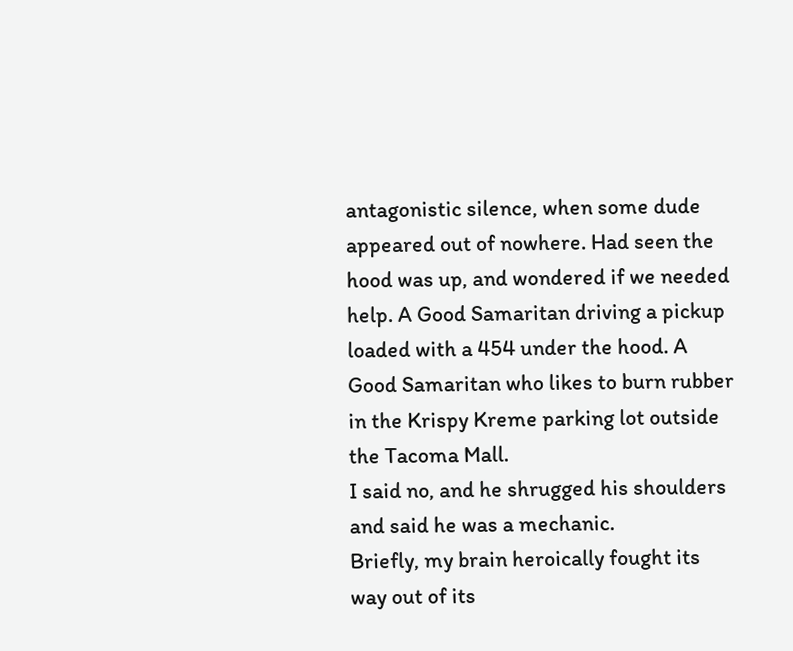antagonistic silence, when some dude appeared out of nowhere. Had seen the hood was up, and wondered if we needed help. A Good Samaritan driving a pickup loaded with a 454 under the hood. A Good Samaritan who likes to burn rubber in the Krispy Kreme parking lot outside the Tacoma Mall.
I said no, and he shrugged his shoulders and said he was a mechanic.
Briefly, my brain heroically fought its way out of its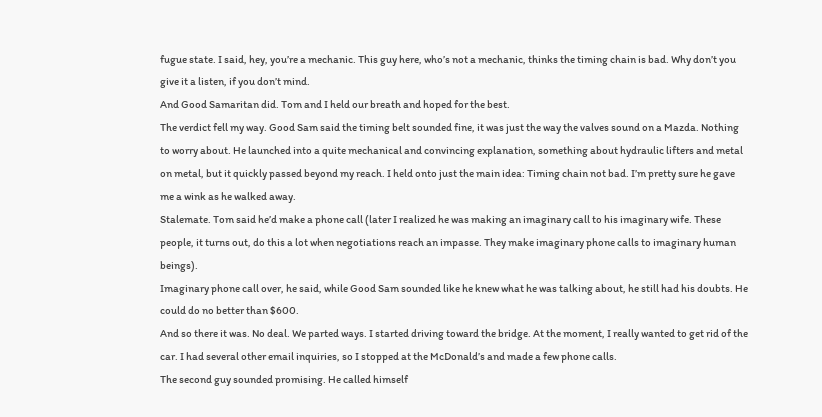fugue state. I said, hey, you’re a mechanic. This guy here, who’s not a mechanic, thinks the timing chain is bad. Why don’t you give it a listen, if you don’t mind.
And Good Samaritan did. Tom and I held our breath and hoped for the best.
The verdict fell my way. Good Sam said the timing belt sounded fine, it was just the way the valves sound on a Mazda. Nothing to worry about. He launched into a quite mechanical and convincing explanation, something about hydraulic lifters and metal on metal, but it quickly passed beyond my reach. I held onto just the main idea: Timing chain not bad. I’m pretty sure he gave me a wink as he walked away.
Stalemate. Tom said he’d make a phone call (later I realized he was making an imaginary call to his imaginary wife. These people, it turns out, do this a lot when negotiations reach an impasse. They make imaginary phone calls to imaginary human beings).
Imaginary phone call over, he said, while Good Sam sounded like he knew what he was talking about, he still had his doubts. He could do no better than $600.
And so there it was. No deal. We parted ways. I started driving toward the bridge. At the moment, I really wanted to get rid of the car. I had several other email inquiries, so I stopped at the McDonald’s and made a few phone calls.
The second guy sounded promising. He called himself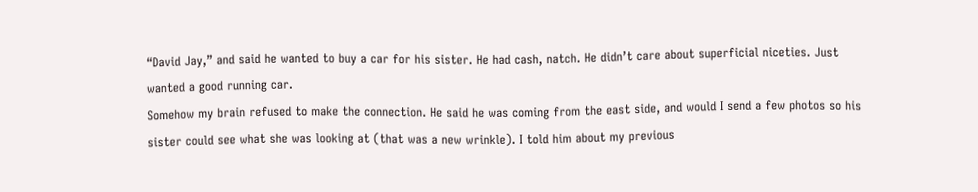“David Jay,” and said he wanted to buy a car for his sister. He had cash, natch. He didn’t care about superficial niceties. Just wanted a good running car.
Somehow my brain refused to make the connection. He said he was coming from the east side, and would I send a few photos so his sister could see what she was looking at (that was a new wrinkle). I told him about my previous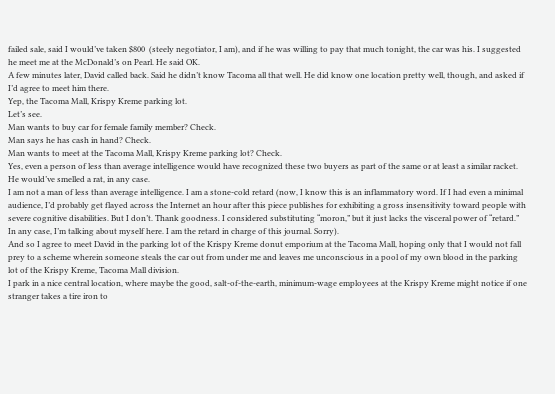failed sale, said I would’ve taken $800  (steely negotiator, I am), and if he was willing to pay that much tonight, the car was his. I suggested he meet me at the McDonald’s on Pearl. He said OK.
A few minutes later, David called back. Said he didn’t know Tacoma all that well. He did know one location pretty well, though, and asked if I’d agree to meet him there.
Yep, the Tacoma Mall, Krispy Kreme parking lot.
Let’s see.
Man wants to buy car for female family member? Check.
Man says he has cash in hand? Check.
Man wants to meet at the Tacoma Mall, Krispy Kreme parking lot? Check.
Yes, even a person of less than average intelligence would have recognized these two buyers as part of the same or at least a similar racket. He would’ve smelled a rat, in any case.
I am not a man of less than average intelligence. I am a stone-cold retard (now, I know this is an inflammatory word. If I had even a minimal audience, I’d probably get flayed across the Internet an hour after this piece publishes for exhibiting a gross insensitivity toward people with severe cognitive disabilities. But I don’t. Thank goodness. I considered substituting “moron,” but it just lacks the visceral power of “retard.” In any case, I’m talking about myself here. I am the retard in charge of this journal. Sorry).
And so I agree to meet David in the parking lot of the Krispy Kreme donut emporium at the Tacoma Mall, hoping only that I would not fall prey to a scheme wherein someone steals the car out from under me and leaves me unconscious in a pool of my own blood in the parking lot of the Krispy Kreme, Tacoma Mall division.
I park in a nice central location, where maybe the good, salt-of-the-earth, minimum-wage employees at the Krispy Kreme might notice if one stranger takes a tire iron to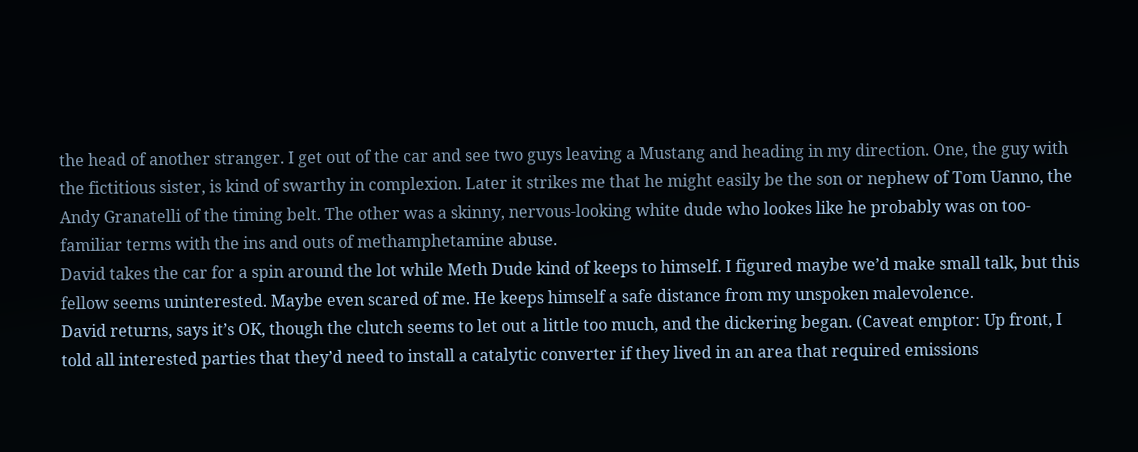the head of another stranger. I get out of the car and see two guys leaving a Mustang and heading in my direction. One, the guy with the fictitious sister, is kind of swarthy in complexion. Later it strikes me that he might easily be the son or nephew of Tom Uanno, the Andy Granatelli of the timing belt. The other was a skinny, nervous-looking white dude who lookes like he probably was on too-familiar terms with the ins and outs of methamphetamine abuse.
David takes the car for a spin around the lot while Meth Dude kind of keeps to himself. I figured maybe we’d make small talk, but this fellow seems uninterested. Maybe even scared of me. He keeps himself a safe distance from my unspoken malevolence.
David returns, says it’s OK, though the clutch seems to let out a little too much, and the dickering began. (Caveat emptor: Up front, I told all interested parties that they’d need to install a catalytic converter if they lived in an area that required emissions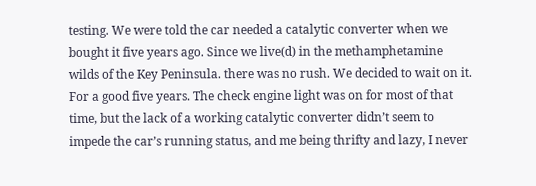testing. We were told the car needed a catalytic converter when we bought it five years ago. Since we live(d) in the methamphetamine wilds of the Key Peninsula. there was no rush. We decided to wait on it. For a good five years. The check engine light was on for most of that time, but the lack of a working catalytic converter didn’t seem to impede the car’s running status, and me being thrifty and lazy, I never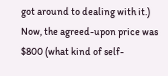got around to dealing with it.)
Now, the agreed-upon price was $800 (what kind of self-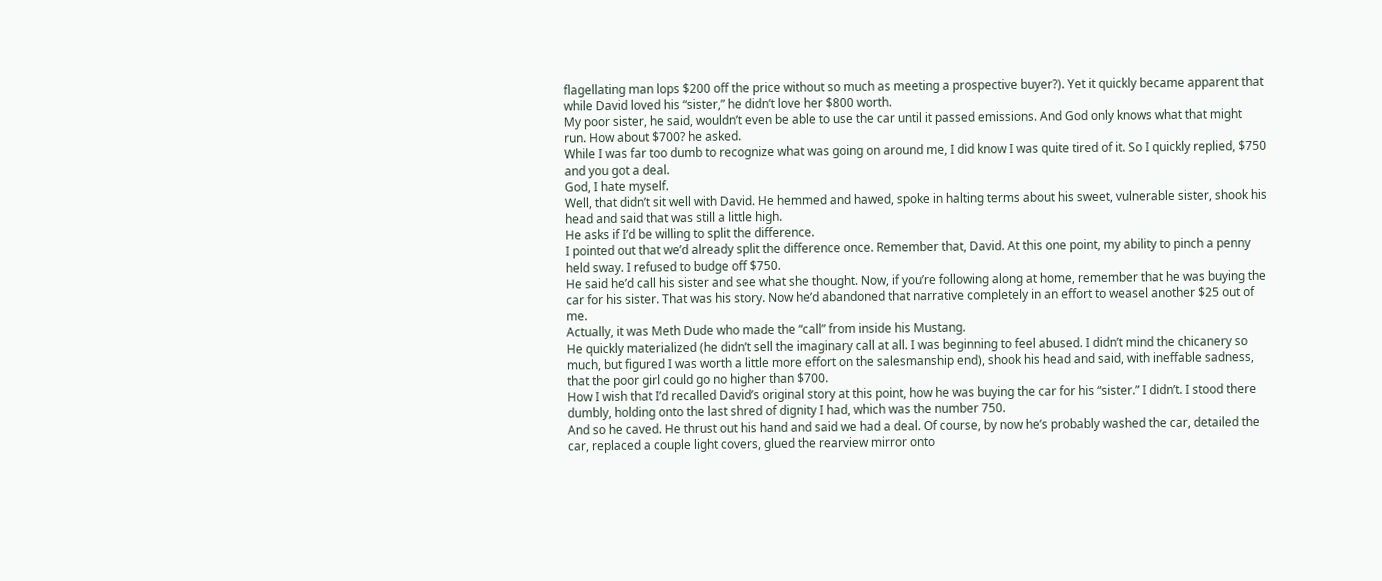flagellating man lops $200 off the price without so much as meeting a prospective buyer?). Yet it quickly became apparent that while David loved his “sister,” he didn’t love her $800 worth.
My poor sister, he said, wouldn’t even be able to use the car until it passed emissions. And God only knows what that might run. How about $700? he asked.
While I was far too dumb to recognize what was going on around me, I did know I was quite tired of it. So I quickly replied, $750 and you got a deal.
God, I hate myself.
Well, that didn’t sit well with David. He hemmed and hawed, spoke in halting terms about his sweet, vulnerable sister, shook his head and said that was still a little high.
He asks if I’d be willing to split the difference.
I pointed out that we’d already split the difference once. Remember that, David. At this one point, my ability to pinch a penny held sway. I refused to budge off $750.
He said he’d call his sister and see what she thought. Now, if you’re following along at home, remember that he was buying the car for his sister. That was his story. Now he’d abandoned that narrative completely in an effort to weasel another $25 out of me.
Actually, it was Meth Dude who made the “call” from inside his Mustang.
He quickly materialized (he didn’t sell the imaginary call at all. I was beginning to feel abused. I didn’t mind the chicanery so much, but figured I was worth a little more effort on the salesmanship end), shook his head and said, with ineffable sadness, that the poor girl could go no higher than $700.
How I wish that I’d recalled David’s original story at this point, how he was buying the car for his “sister.” I didn’t. I stood there dumbly, holding onto the last shred of dignity I had, which was the number 750.
And so he caved. He thrust out his hand and said we had a deal. Of course, by now he’s probably washed the car, detailed the car, replaced a couple light covers, glued the rearview mirror onto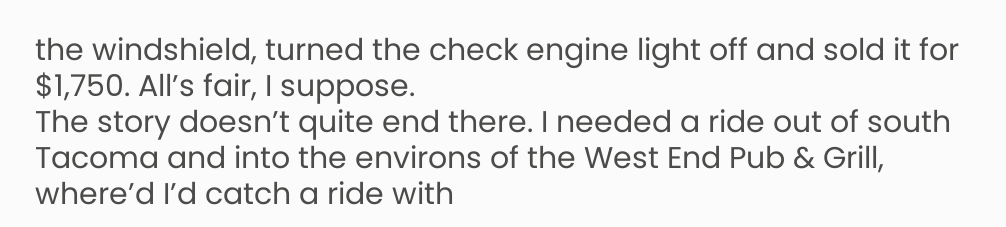the windshield, turned the check engine light off and sold it for $1,750. All’s fair, I suppose.
The story doesn’t quite end there. I needed a ride out of south Tacoma and into the environs of the West End Pub & Grill, where’d I’d catch a ride with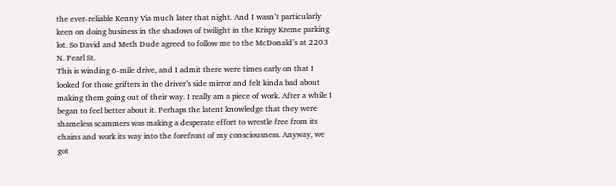the ever-reliable Kenny Via much later that night. And I wasn’t particularly keen on doing business in the shadows of twilight in the Krispy Kreme parking lot. So David and Meth Dude agreed to follow me to the McDonald’s at 2203 N. Pearl St.
This is winding 6-mile drive, and I admit there were times early on that I looked for those grifters in the driver’s side mirror and felt kinda bad about making them going out of their way. I really am a piece of work. After a while I began to feel better about it. Perhaps the latent knowledge that they were shameless scammers was making a desperate effort to wrestle free from its chains and work its way into the forefront of my consciousness. Anyway, we got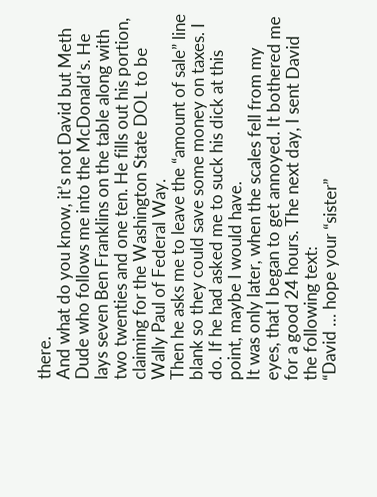there.
And what do you know, it’s not David but Meth Dude who follows me into the McDonald’s. He lays seven Ben Franklins on the table along with two twenties and one ten. He fills out his portion, claiming for the Washington State DOL to be Wally Paul of Federal Way.
Then he asks me to leave the “amount of sale” line blank so they could save some money on taxes. I do. If he had asked me to suck his dick at this point, maybe I would have.
It was only later, when the scales fell from my eyes, that I began to get annoyed. It bothered me for a good 24 hours. The next day, I sent David the following text:
“David … hope your “sister”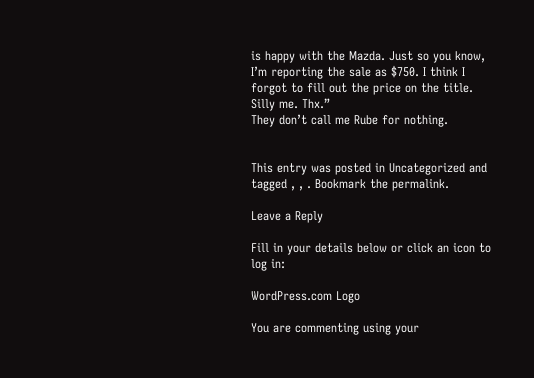is happy with the Mazda. Just so you know, I’m reporting the sale as $750. I think I forgot to fill out the price on the title. Silly me. Thx.”
They don’t call me Rube for nothing.


This entry was posted in Uncategorized and tagged , , . Bookmark the permalink.

Leave a Reply

Fill in your details below or click an icon to log in:

WordPress.com Logo

You are commenting using your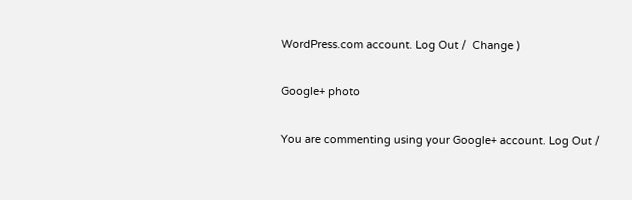WordPress.com account. Log Out /  Change )

Google+ photo

You are commenting using your Google+ account. Log Out /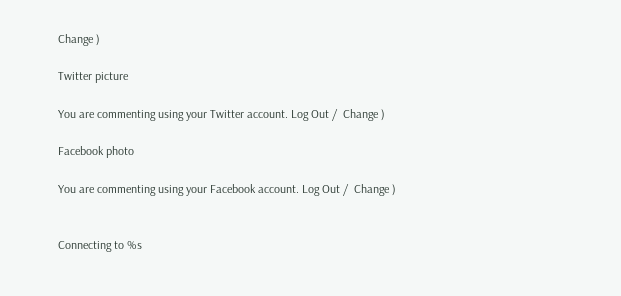Change )

Twitter picture

You are commenting using your Twitter account. Log Out /  Change )

Facebook photo

You are commenting using your Facebook account. Log Out /  Change )


Connecting to %s